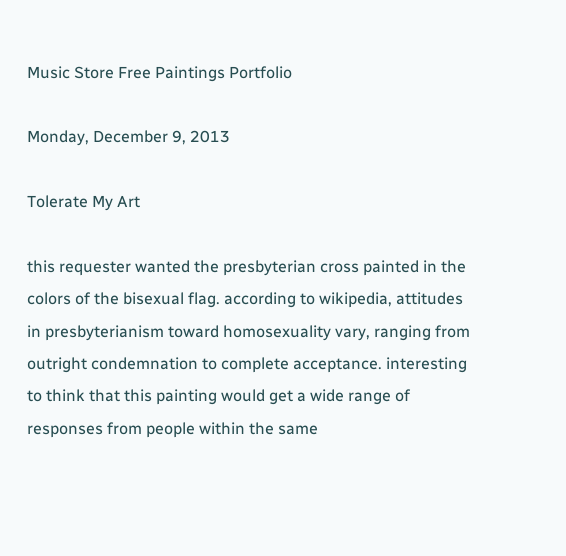Music Store Free Paintings Portfolio

Monday, December 9, 2013

Tolerate My Art

this requester wanted the presbyterian cross painted in the colors of the bisexual flag. according to wikipedia, attitudes in presbyterianism toward homosexuality vary, ranging from outright condemnation to complete acceptance. interesting to think that this painting would get a wide range of responses from people within the same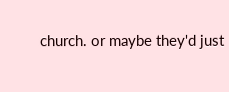church. or maybe they'd just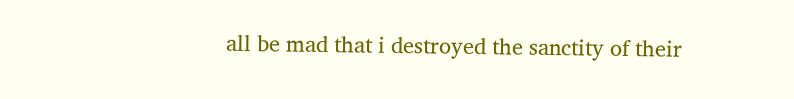all be mad that i destroyed the sanctity of their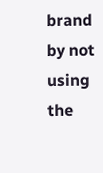brand by not using the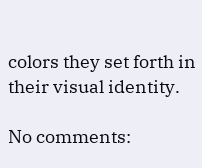colors they set forth in their visual identity.

No comments: